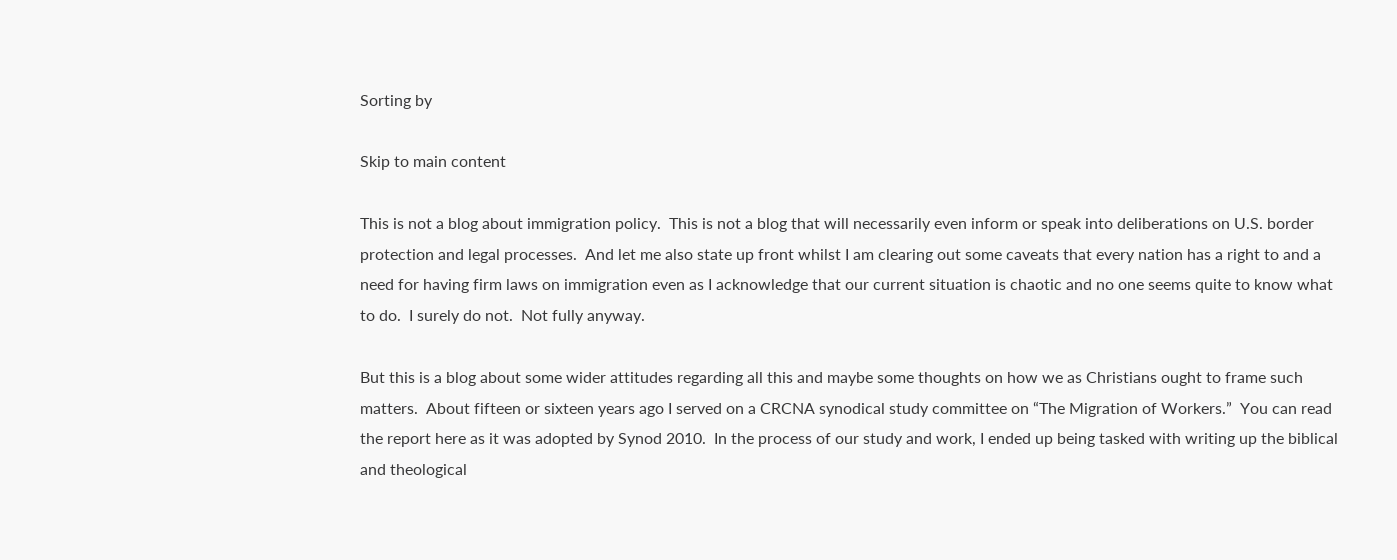Sorting by

Skip to main content

This is not a blog about immigration policy.  This is not a blog that will necessarily even inform or speak into deliberations on U.S. border protection and legal processes.  And let me also state up front whilst I am clearing out some caveats that every nation has a right to and a need for having firm laws on immigration even as I acknowledge that our current situation is chaotic and no one seems quite to know what to do.  I surely do not.  Not fully anyway.

But this is a blog about some wider attitudes regarding all this and maybe some thoughts on how we as Christians ought to frame such matters.  About fifteen or sixteen years ago I served on a CRCNA synodical study committee on “The Migration of Workers.”  You can read the report here as it was adopted by Synod 2010.  In the process of our study and work, I ended up being tasked with writing up the biblical and theological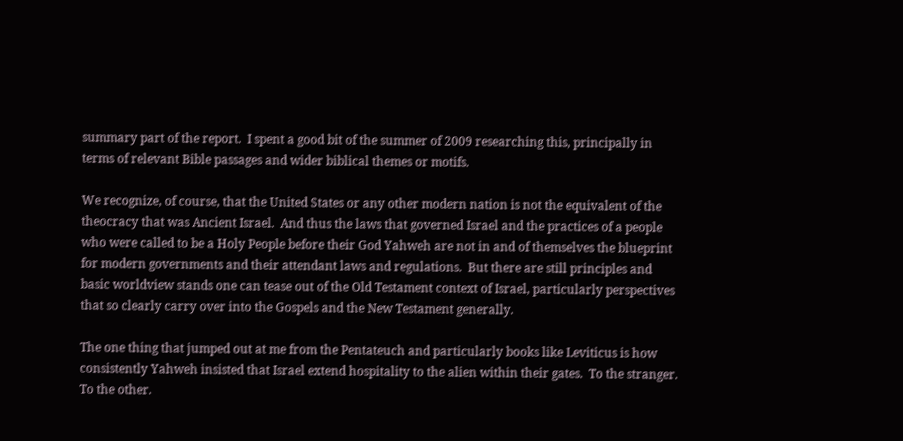summary part of the report.  I spent a good bit of the summer of 2009 researching this, principally in terms of relevant Bible passages and wider biblical themes or motifs.

We recognize, of course, that the United States or any other modern nation is not the equivalent of the theocracy that was Ancient Israel.  And thus the laws that governed Israel and the practices of a people who were called to be a Holy People before their God Yahweh are not in and of themselves the blueprint for modern governments and their attendant laws and regulations.  But there are still principles and basic worldview stands one can tease out of the Old Testament context of Israel, particularly perspectives that so clearly carry over into the Gospels and the New Testament generally.

The one thing that jumped out at me from the Pentateuch and particularly books like Leviticus is how consistently Yahweh insisted that Israel extend hospitality to the alien within their gates.  To the stranger.  To the other.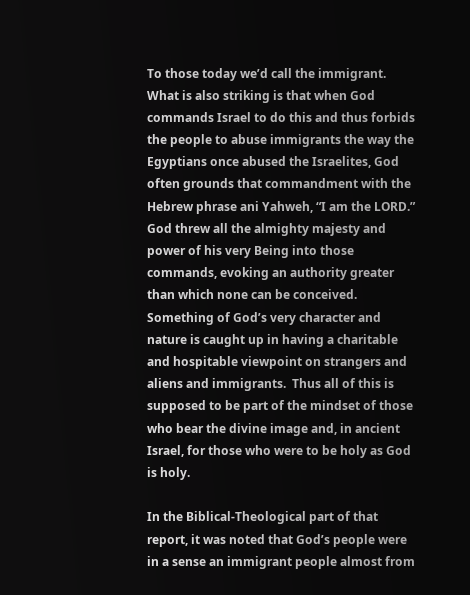To those today we’d call the immigrant.  What is also striking is that when God commands Israel to do this and thus forbids the people to abuse immigrants the way the Egyptians once abused the Israelites, God often grounds that commandment with the Hebrew phrase ani Yahweh, “I am the LORD.”  God threw all the almighty majesty and power of his very Being into those commands, evoking an authority greater than which none can be conceived.  Something of God’s very character and nature is caught up in having a charitable and hospitable viewpoint on strangers and aliens and immigrants.  Thus all of this is supposed to be part of the mindset of those who bear the divine image and, in ancient Israel, for those who were to be holy as God is holy.

In the Biblical-Theological part of that report, it was noted that God’s people were in a sense an immigrant people almost from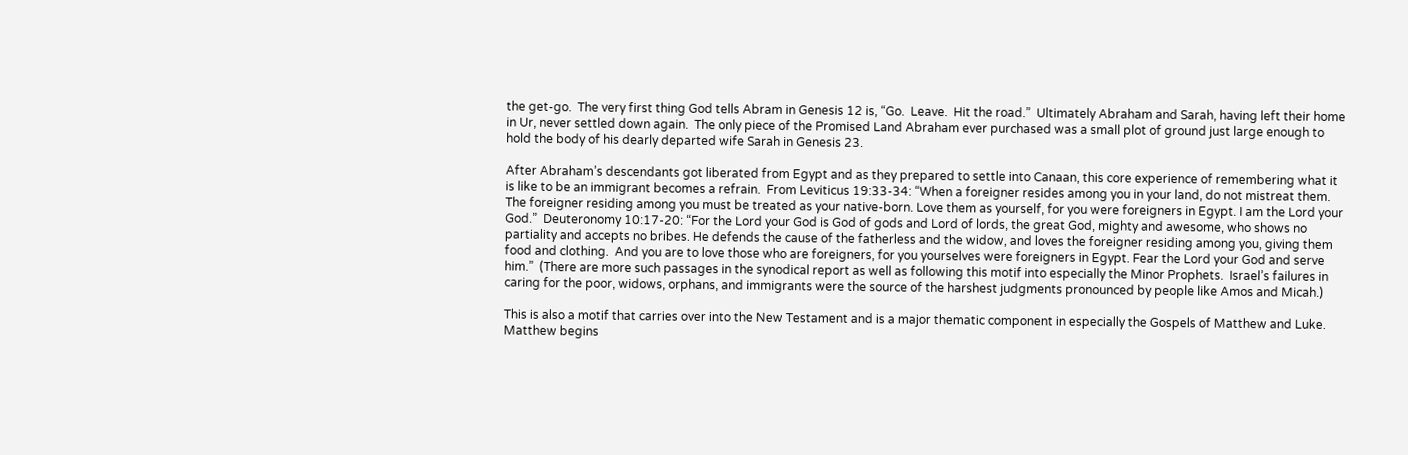the get-go.  The very first thing God tells Abram in Genesis 12 is, “Go.  Leave.  Hit the road.”  Ultimately Abraham and Sarah, having left their home in Ur, never settled down again.  The only piece of the Promised Land Abraham ever purchased was a small plot of ground just large enough to hold the body of his dearly departed wife Sarah in Genesis 23.

After Abraham’s descendants got liberated from Egypt and as they prepared to settle into Canaan, this core experience of remembering what it is like to be an immigrant becomes a refrain.  From Leviticus 19:33-34: “When a foreigner resides among you in your land, do not mistreat them. The foreigner residing among you must be treated as your native-born. Love them as yourself, for you were foreigners in Egypt. I am the Lord your God.”  Deuteronomy 10:17-20: “For the Lord your God is God of gods and Lord of lords, the great God, mighty and awesome, who shows no partiality and accepts no bribes. He defends the cause of the fatherless and the widow, and loves the foreigner residing among you, giving them food and clothing.  And you are to love those who are foreigners, for you yourselves were foreigners in Egypt. Fear the Lord your God and serve him.”  (There are more such passages in the synodical report as well as following this motif into especially the Minor Prophets.  Israel’s failures in caring for the poor, widows, orphans, and immigrants were the source of the harshest judgments pronounced by people like Amos and Micah.)

This is also a motif that carries over into the New Testament and is a major thematic component in especially the Gospels of Matthew and Luke.  Matthew begins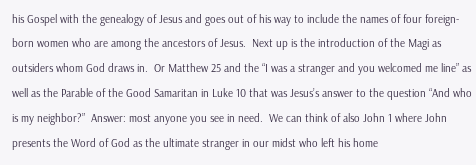his Gospel with the genealogy of Jesus and goes out of his way to include the names of four foreign-born women who are among the ancestors of Jesus.  Next up is the introduction of the Magi as outsiders whom God draws in.  Or Matthew 25 and the “I was a stranger and you welcomed me line” as well as the Parable of the Good Samaritan in Luke 10 that was Jesus’s answer to the question “And who is my neighbor?”  Answer: most anyone you see in need.  We can think of also John 1 where John presents the Word of God as the ultimate stranger in our midst who left his home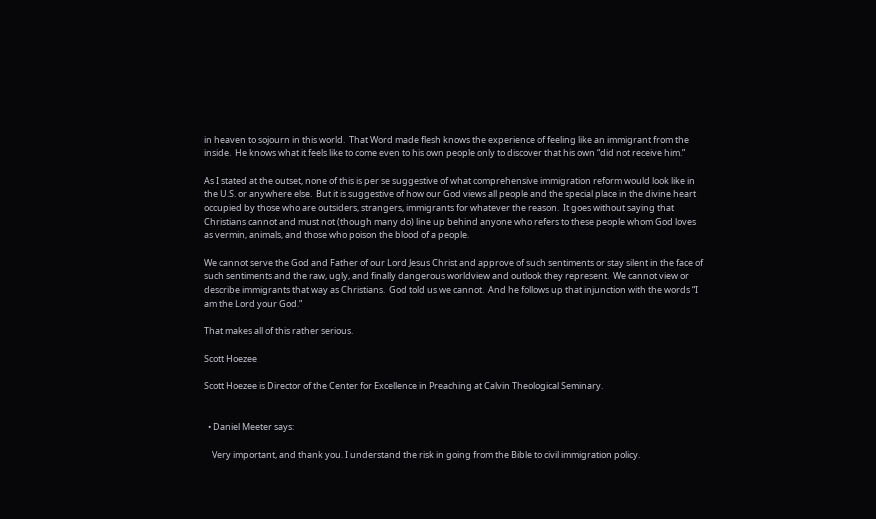in heaven to sojourn in this world.  That Word made flesh knows the experience of feeling like an immigrant from the inside.  He knows what it feels like to come even to his own people only to discover that his own “did not receive him.”

As I stated at the outset, none of this is per se suggestive of what comprehensive immigration reform would look like in the U.S. or anywhere else.  But it is suggestive of how our God views all people and the special place in the divine heart occupied by those who are outsiders, strangers, immigrants for whatever the reason.  It goes without saying that Christians cannot and must not (though many do) line up behind anyone who refers to these people whom God loves as vermin, animals, and those who poison the blood of a people.

We cannot serve the God and Father of our Lord Jesus Christ and approve of such sentiments or stay silent in the face of such sentiments and the raw, ugly, and finally dangerous worldview and outlook they represent.  We cannot view or describe immigrants that way as Christians.  God told us we cannot.  And he follows up that injunction with the words “I am the Lord your God.”

That makes all of this rather serious.

Scott Hoezee

Scott Hoezee is Director of the Center for Excellence in Preaching at Calvin Theological Seminary.


  • Daniel Meeter says:

    Very important, and thank you. I understand the risk in going from the Bible to civil immigration policy.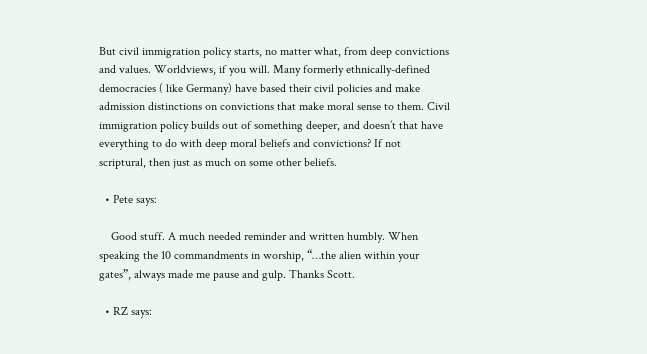But civil immigration policy starts, no matter what, from deep convictions and values. Worldviews, if you will. Many formerly ethnically-defined democracies ( like Germany) have based their civil policies and make admission distinctions on convictions that make moral sense to them. Civil immigration policy builds out of something deeper, and doesn’t that have everything to do with deep moral beliefs and convictions? If not scriptural, then just as much on some other beliefs.

  • Pete says:

    Good stuff. A much needed reminder and written humbly. When speaking the 10 commandments in worship, “…the alien within your gates”, always made me pause and gulp. Thanks Scott.

  • RZ says: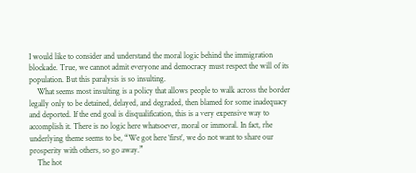I would like to consider and understand the moral logic behind the immigration blockade. True, we cannot admit everyone and democracy must respect the will of its population. But this paralysis is so insulting.
    What seems most insulting is a policy that allows people to walk across the border legally only to be detained, delayed, and degraded, then blamed for some inadequacy and deported. If the end goal is disqualification, this is a very expensive way to accomplish it. There is no logic here whatsoever, moral or immoral. In fact, rhe underlying theme seems to be, “We got here ‘first’, we do not want to share our prosperity with others, so go away.”
    The hot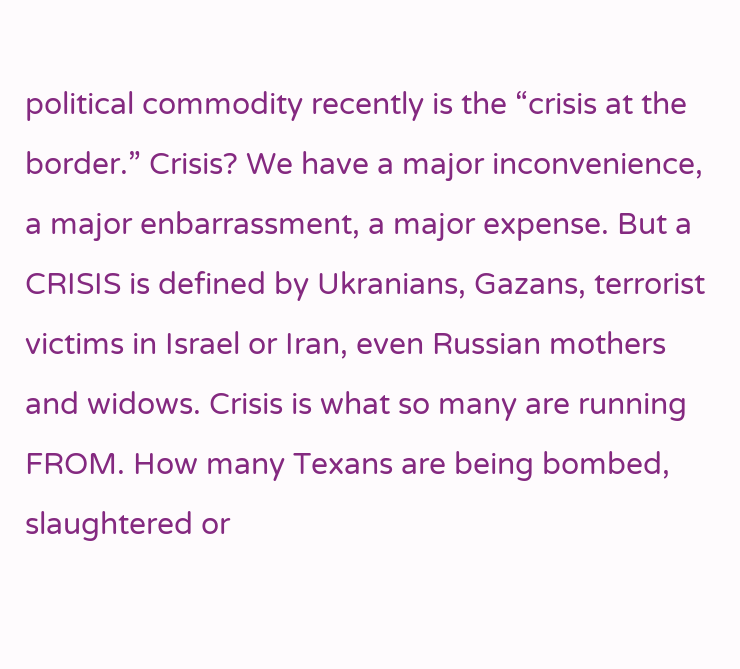political commodity recently is the “crisis at the border.” Crisis? We have a major inconvenience, a major enbarrassment, a major expense. But a CRISIS is defined by Ukranians, Gazans, terrorist victims in Israel or Iran, even Russian mothers and widows. Crisis is what so many are running FROM. How many Texans are being bombed, slaughtered or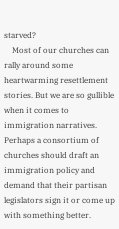starved?
    Most of our churches can rally around some heartwarming resettlement stories. But we are so gullible when it comes to immigration narratives. Perhaps a consortium of churches should draft an immigration policy and demand that their partisan legislators sign it or come up with something better.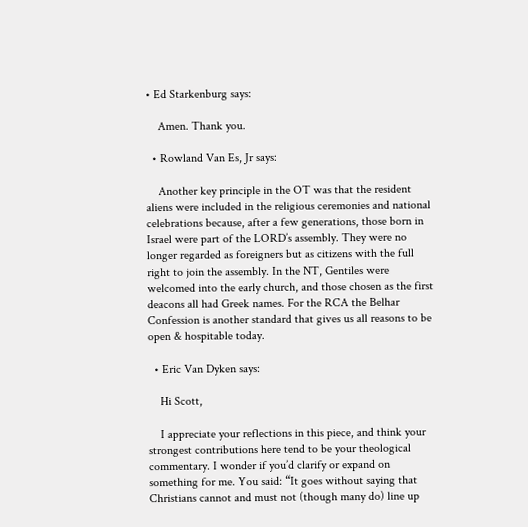• Ed Starkenburg says:

    Amen. Thank you.

  • Rowland Van Es, Jr says:

    Another key principle in the OT was that the resident aliens were included in the religious ceremonies and national celebrations because, after a few generations, those born in Israel were part of the LORD’s assembly. They were no longer regarded as foreigners but as citizens with the full right to join the assembly. In the NT, Gentiles were welcomed into the early church, and those chosen as the first deacons all had Greek names. For the RCA the Belhar Confession is another standard that gives us all reasons to be open & hospitable today.

  • Eric Van Dyken says:

    Hi Scott,

    I appreciate your reflections in this piece, and think your strongest contributions here tend to be your theological commentary. I wonder if you’d clarify or expand on something for me. You said: “It goes without saying that Christians cannot and must not (though many do) line up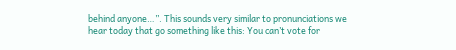behind anyone…”. This sounds very similar to pronunciations we hear today that go something like this: You can’t vote for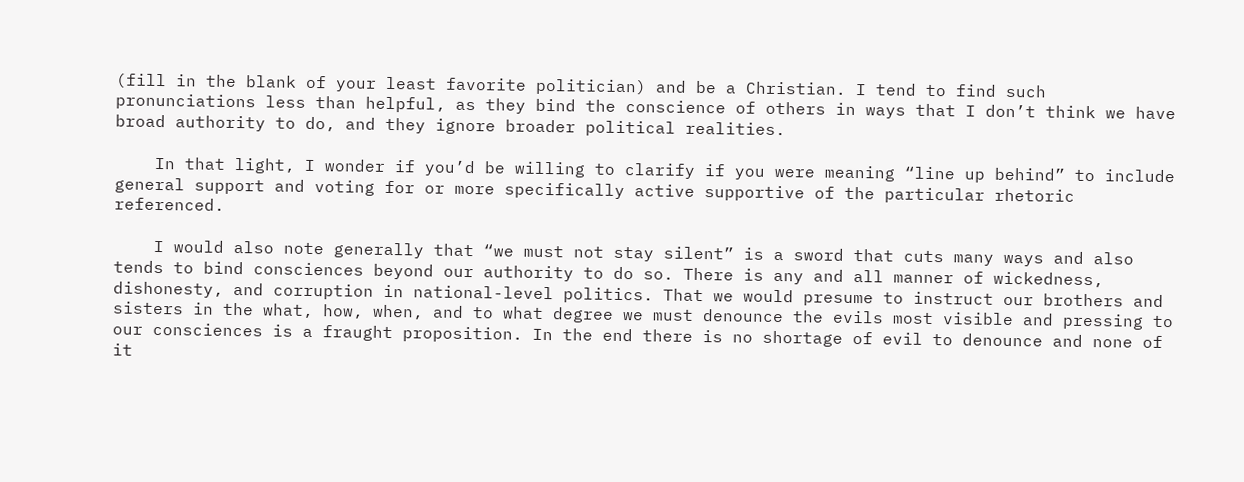(fill in the blank of your least favorite politician) and be a Christian. I tend to find such pronunciations less than helpful, as they bind the conscience of others in ways that I don’t think we have broad authority to do, and they ignore broader political realities.

    In that light, I wonder if you’d be willing to clarify if you were meaning “line up behind” to include general support and voting for or more specifically active supportive of the particular rhetoric referenced.

    I would also note generally that “we must not stay silent” is a sword that cuts many ways and also tends to bind consciences beyond our authority to do so. There is any and all manner of wickedness, dishonesty, and corruption in national-level politics. That we would presume to instruct our brothers and sisters in the what, how, when, and to what degree we must denounce the evils most visible and pressing to our consciences is a fraught proposition. In the end there is no shortage of evil to denounce and none of it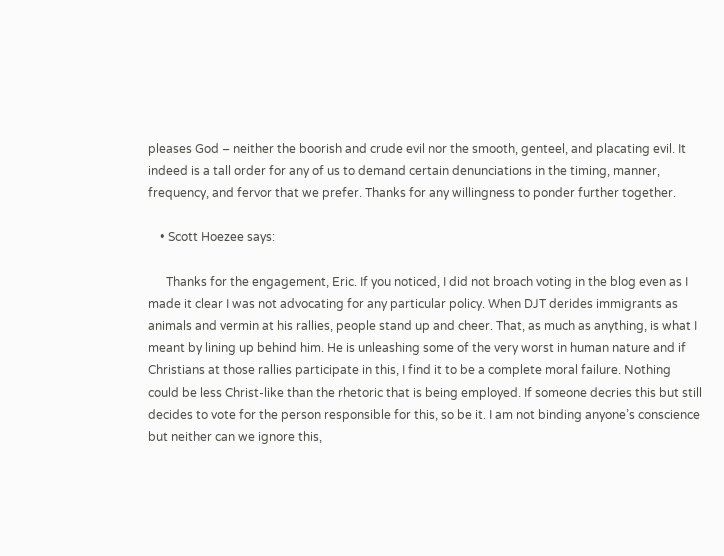pleases God – neither the boorish and crude evil nor the smooth, genteel, and placating evil. It indeed is a tall order for any of us to demand certain denunciations in the timing, manner, frequency, and fervor that we prefer. Thanks for any willingness to ponder further together.

    • Scott Hoezee says:

      Thanks for the engagement, Eric. If you noticed, I did not broach voting in the blog even as I made it clear I was not advocating for any particular policy. When DJT derides immigrants as animals and vermin at his rallies, people stand up and cheer. That, as much as anything, is what I meant by lining up behind him. He is unleashing some of the very worst in human nature and if Christians at those rallies participate in this, I find it to be a complete moral failure. Nothing could be less Christ-like than the rhetoric that is being employed. If someone decries this but still decides to vote for the person responsible for this, so be it. I am not binding anyone’s conscience but neither can we ignore this,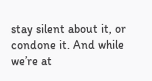stay silent about it, or condone it. And while we’re at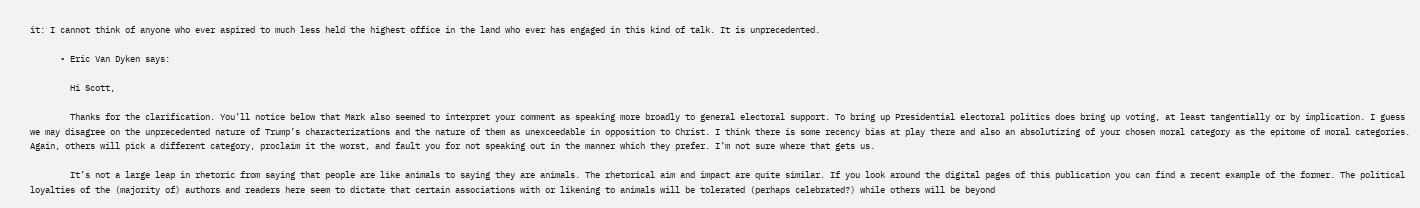it: I cannot think of anyone who ever aspired to much less held the highest office in the land who ever has engaged in this kind of talk. It is unprecedented.

      • Eric Van Dyken says:

        Hi Scott,

        Thanks for the clarification. You’ll notice below that Mark also seemed to interpret your comment as speaking more broadly to general electoral support. To bring up Presidential electoral politics does bring up voting, at least tangentially or by implication. I guess we may disagree on the unprecedented nature of Trump’s characterizations and the nature of them as unexceedable in opposition to Christ. I think there is some recency bias at play there and also an absolutizing of your chosen moral category as the epitome of moral categories. Again, others will pick a different category, proclaim it the worst, and fault you for not speaking out in the manner which they prefer. I’m not sure where that gets us.

        It’s not a large leap in rhetoric from saying that people are like animals to saying they are animals. The rhetorical aim and impact are quite similar. If you look around the digital pages of this publication you can find a recent example of the former. The political loyalties of the (majority of) authors and readers here seem to dictate that certain associations with or likening to animals will be tolerated (perhaps celebrated?) while others will be beyond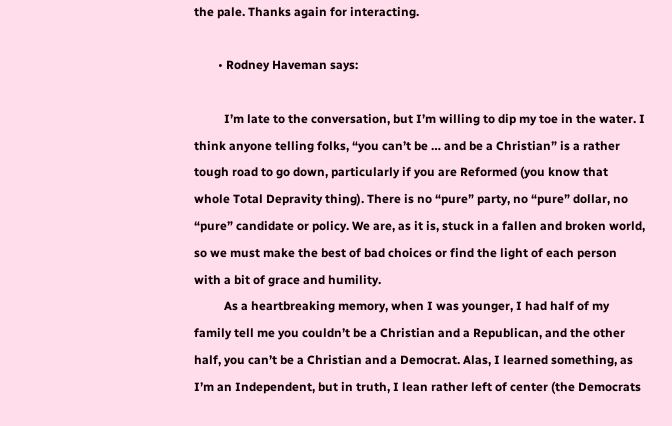the pale. Thanks again for interacting.

        • Rodney Haveman says:

          I’m late to the conversation, but I’m willing to dip my toe in the water. I think anyone telling folks, “you can’t be … and be a Christian” is a rather tough road to go down, particularly if you are Reformed (you know that whole Total Depravity thing). There is no “pure” party, no “pure” dollar, no “pure” candidate or policy. We are, as it is, stuck in a fallen and broken world, so we must make the best of bad choices or find the light of each person with a bit of grace and humility.
          As a heartbreaking memory, when I was younger, I had half of my family tell me you couldn’t be a Christian and a Republican, and the other half, you can’t be a Christian and a Democrat. Alas, I learned something, as I’m an Independent, but in truth, I lean rather left of center (the Democrats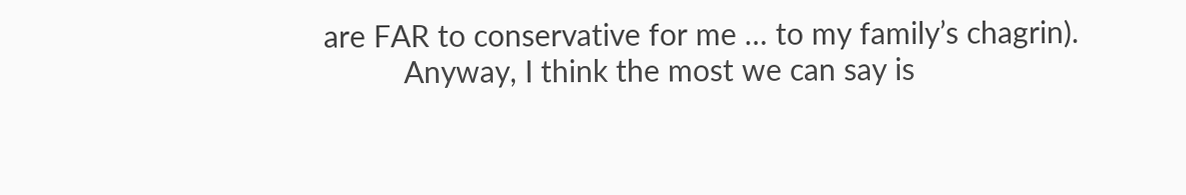are FAR to conservative for me … to my family’s chagrin).
          Anyway, I think the most we can say is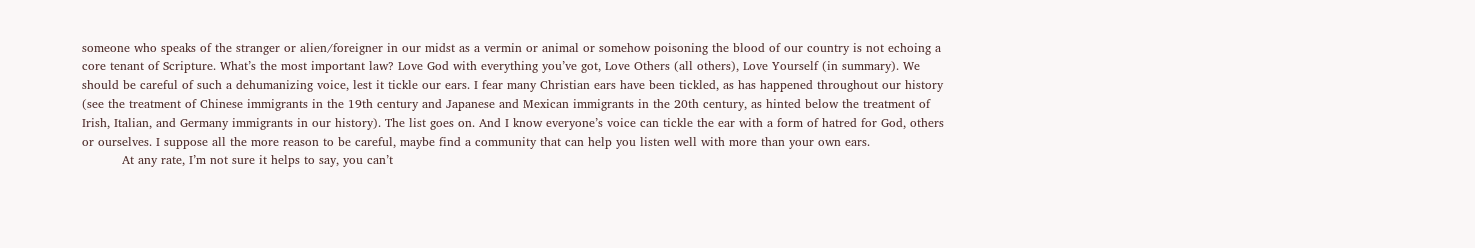someone who speaks of the stranger or alien/foreigner in our midst as a vermin or animal or somehow poisoning the blood of our country is not echoing a core tenant of Scripture. What’s the most important law? Love God with everything you’ve got, Love Others (all others), Love Yourself (in summary). We should be careful of such a dehumanizing voice, lest it tickle our ears. I fear many Christian ears have been tickled, as has happened throughout our history (see the treatment of Chinese immigrants in the 19th century and Japanese and Mexican immigrants in the 20th century, as hinted below the treatment of Irish, Italian, and Germany immigrants in our history). The list goes on. And I know everyone’s voice can tickle the ear with a form of hatred for God, others or ourselves. I suppose all the more reason to be careful, maybe find a community that can help you listen well with more than your own ears.
          At any rate, I’m not sure it helps to say, you can’t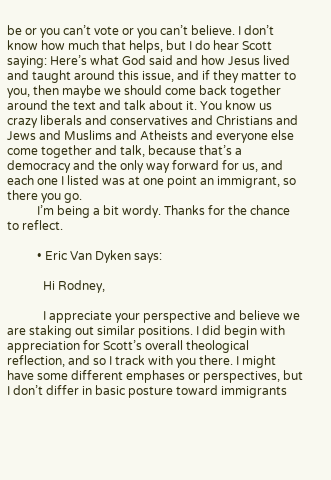be or you can’t vote or you can’t believe. I don’t know how much that helps, but I do hear Scott saying: Here’s what God said and how Jesus lived and taught around this issue, and if they matter to you, then maybe we should come back together around the text and talk about it. You know us crazy liberals and conservatives and Christians and Jews and Muslims and Atheists and everyone else come together and talk, because that’s a democracy and the only way forward for us, and each one I listed was at one point an immigrant, so there you go.
          I’m being a bit wordy. Thanks for the chance to reflect.

          • Eric Van Dyken says:

            Hi Rodney,

            I appreciate your perspective and believe we are staking out similar positions. I did begin with appreciation for Scott’s overall theological reflection, and so I track with you there. I might have some different emphases or perspectives, but I don’t differ in basic posture toward immigrants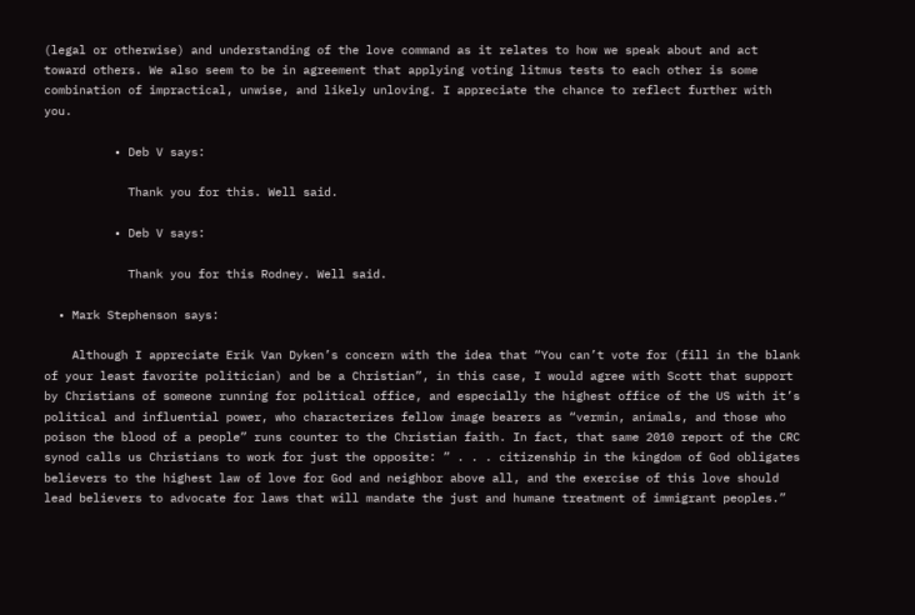(legal or otherwise) and understanding of the love command as it relates to how we speak about and act toward others. We also seem to be in agreement that applying voting litmus tests to each other is some combination of impractical, unwise, and likely unloving. I appreciate the chance to reflect further with you.

          • Deb V says:

            Thank you for this. Well said.

          • Deb V says:

            Thank you for this Rodney. Well said.

  • Mark Stephenson says:

    Although I appreciate Erik Van Dyken’s concern with the idea that “You can’t vote for (fill in the blank of your least favorite politician) and be a Christian”, in this case, I would agree with Scott that support by Christians of someone running for political office, and especially the highest office of the US with it’s political and influential power, who characterizes fellow image bearers as “vermin, animals, and those who poison the blood of a people” runs counter to the Christian faith. In fact, that same 2010 report of the CRC synod calls us Christians to work for just the opposite: ” . . . citizenship in the kingdom of God obligates believers to the highest law of love for God and neighbor above all, and the exercise of this love should lead believers to advocate for laws that will mandate the just and humane treatment of immigrant peoples.”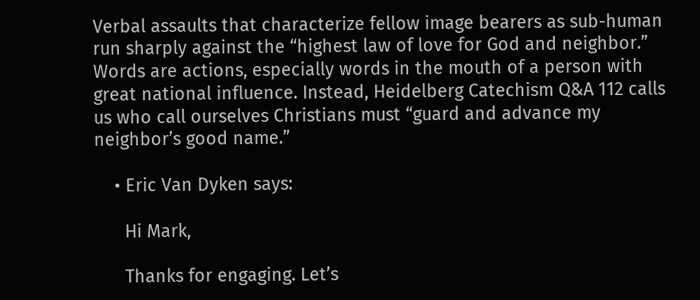Verbal assaults that characterize fellow image bearers as sub-human run sharply against the “highest law of love for God and neighbor.” Words are actions, especially words in the mouth of a person with great national influence. Instead, Heidelberg Catechism Q&A 112 calls us who call ourselves Christians must “guard and advance my neighbor’s good name.”

    • Eric Van Dyken says:

      Hi Mark,

      Thanks for engaging. Let’s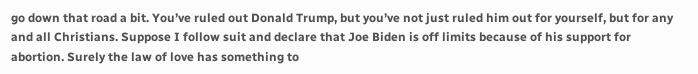go down that road a bit. You’ve ruled out Donald Trump, but you’ve not just ruled him out for yourself, but for any and all Christians. Suppose I follow suit and declare that Joe Biden is off limits because of his support for abortion. Surely the law of love has something to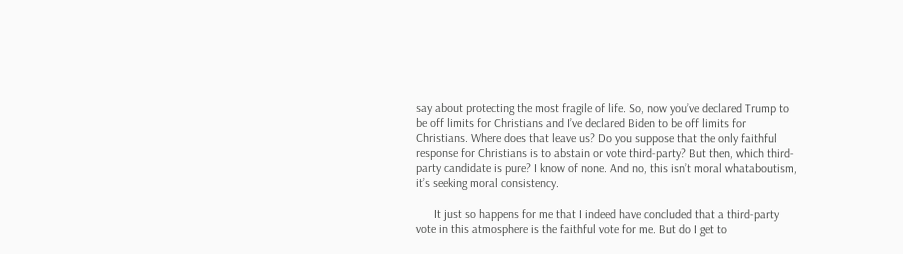say about protecting the most fragile of life. So, now you’ve declared Trump to be off limits for Christians and I’ve declared Biden to be off limits for Christians. Where does that leave us? Do you suppose that the only faithful response for Christians is to abstain or vote third-party? But then, which third-party candidate is pure? I know of none. And no, this isn’t moral whataboutism, it’s seeking moral consistency.

      It just so happens for me that I indeed have concluded that a third-party vote in this atmosphere is the faithful vote for me. But do I get to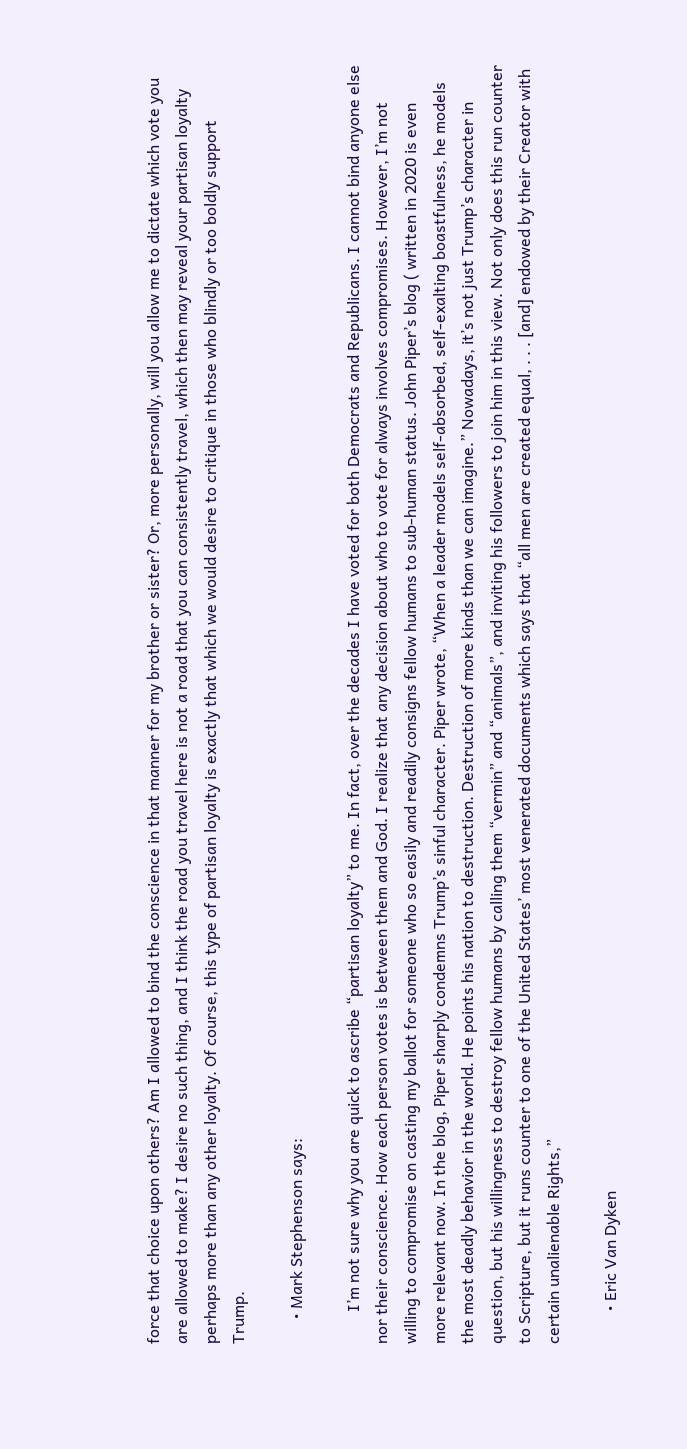force that choice upon others? Am I allowed to bind the conscience in that manner for my brother or sister? Or, more personally, will you allow me to dictate which vote you are allowed to make? I desire no such thing, and I think the road you travel here is not a road that you can consistently travel, which then may reveal your partisan loyalty perhaps more than any other loyalty. Of course, this type of partisan loyalty is exactly that which we would desire to critique in those who blindly or too boldly support Trump.

      • Mark Stephenson says:

        I’m not sure why you are quick to ascribe “partisan loyalty” to me. In fact, over the decades I have voted for both Democrats and Republicans. I cannot bind anyone else nor their conscience. How each person votes is between them and God. I realize that any decision about who to vote for always involves compromises. However, I’m not willing to compromise on casting my ballot for someone who so easily and readily consigns fellow humans to sub-human status. John Piper’s blog ( written in 2020 is even more relevant now. In the blog, Piper sharply condemns Trump’s sinful character. Piper wrote, “When a leader models self-absorbed, self-exalting boastfulness, he models the most deadly behavior in the world. He points his nation to destruction. Destruction of more kinds than we can imagine.” Nowadays, it’s not just Trump’s character in question, but his willingness to destroy fellow humans by calling them “vermin” and “animals”, and inviting his followers to join him in this view. Not only does this run counter to Scripture, but it runs counter to one of the United States’ most venerated documents which says that “all men are created equal, . . . [and] endowed by their Creator with certain unalienable Rights,”

        • Eric Van Dyken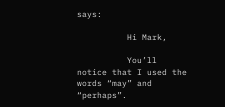says:

          Hi Mark,

          You’ll notice that I used the words “may” and “perhaps”.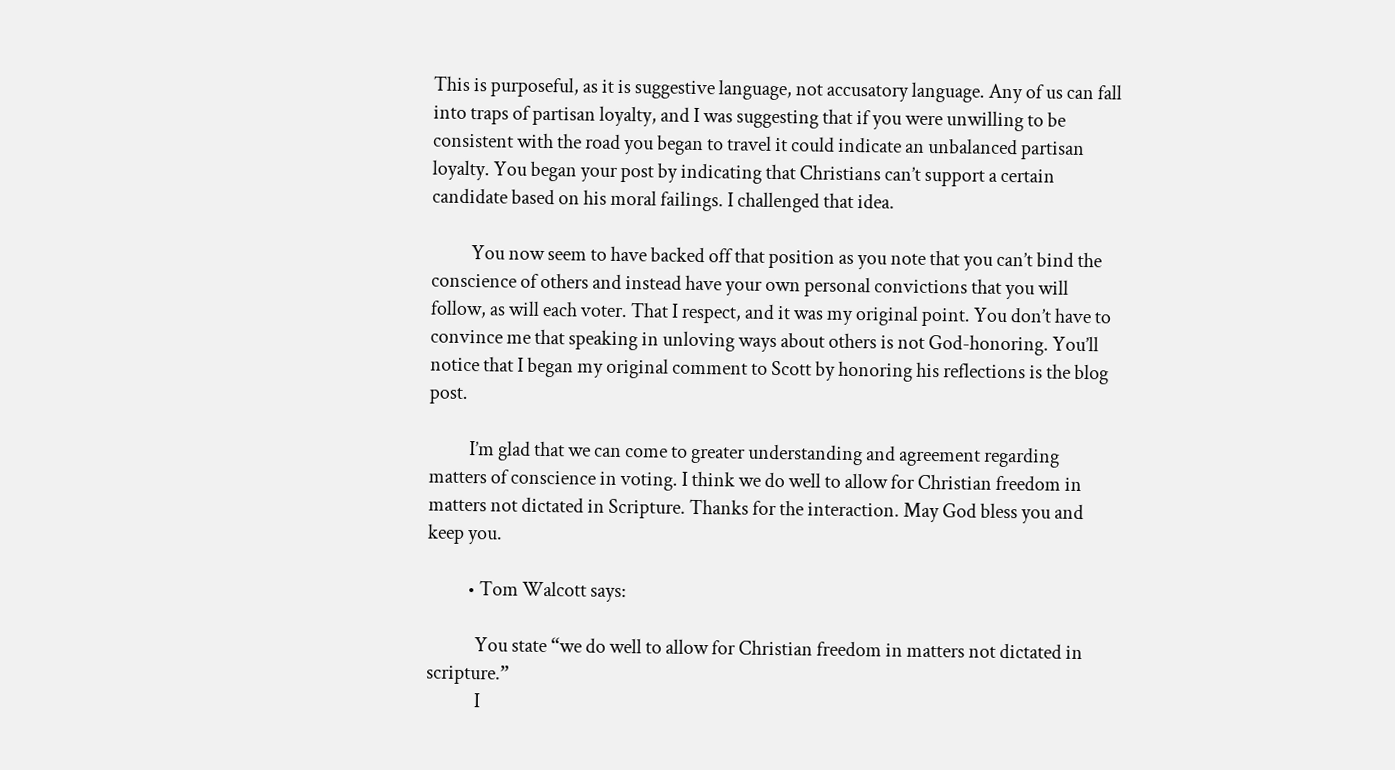This is purposeful, as it is suggestive language, not accusatory language. Any of us can fall into traps of partisan loyalty, and I was suggesting that if you were unwilling to be consistent with the road you began to travel it could indicate an unbalanced partisan loyalty. You began your post by indicating that Christians can’t support a certain candidate based on his moral failings. I challenged that idea.

          You now seem to have backed off that position as you note that you can’t bind the conscience of others and instead have your own personal convictions that you will follow, as will each voter. That I respect, and it was my original point. You don’t have to convince me that speaking in unloving ways about others is not God-honoring. You’ll notice that I began my original comment to Scott by honoring his reflections is the blog post.

          I’m glad that we can come to greater understanding and agreement regarding matters of conscience in voting. I think we do well to allow for Christian freedom in matters not dictated in Scripture. Thanks for the interaction. May God bless you and keep you.

          • Tom Walcott says:

            You state “we do well to allow for Christian freedom in matters not dictated in scripture.”
            I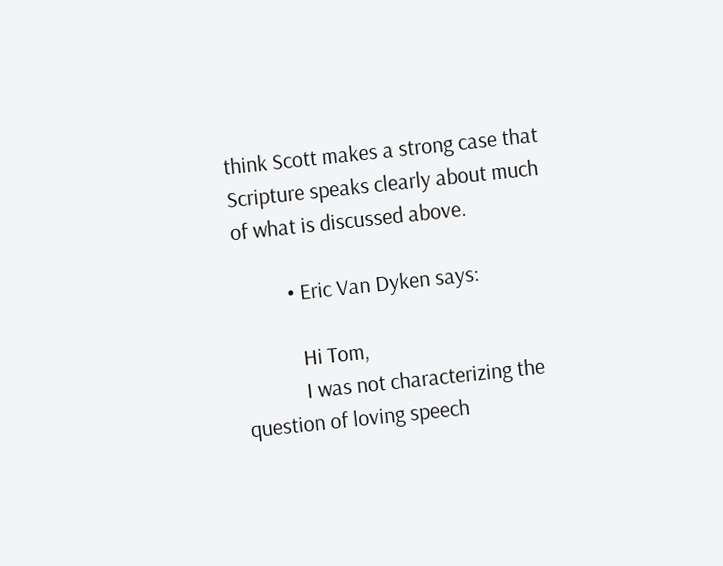think Scott makes a strong case that Scripture speaks clearly about much of what is discussed above.

          • Eric Van Dyken says:

            Hi Tom,
            I was not characterizing the question of loving speech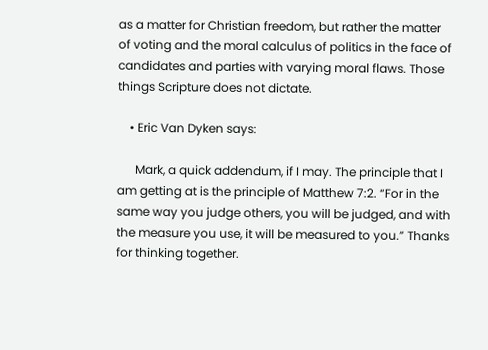as a matter for Christian freedom, but rather the matter of voting and the moral calculus of politics in the face of candidates and parties with varying moral flaws. Those things Scripture does not dictate.

    • Eric Van Dyken says:

      Mark, a quick addendum, if I may. The principle that I am getting at is the principle of Matthew 7:2. “For in the same way you judge others, you will be judged, and with the measure you use, it will be measured to you.” Thanks for thinking together.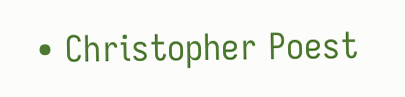• Christopher Poest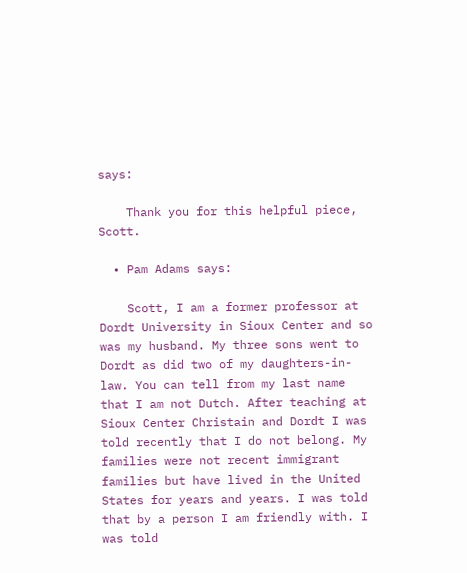says:

    Thank you for this helpful piece, Scott.

  • Pam Adams says:

    Scott, I am a former professor at Dordt University in Sioux Center and so was my husband. My three sons went to Dordt as did two of my daughters-in-law. You can tell from my last name that I am not Dutch. After teaching at Sioux Center Christain and Dordt I was told recently that I do not belong. My families were not recent immigrant families but have lived in the United States for years and years. I was told that by a person I am friendly with. I was told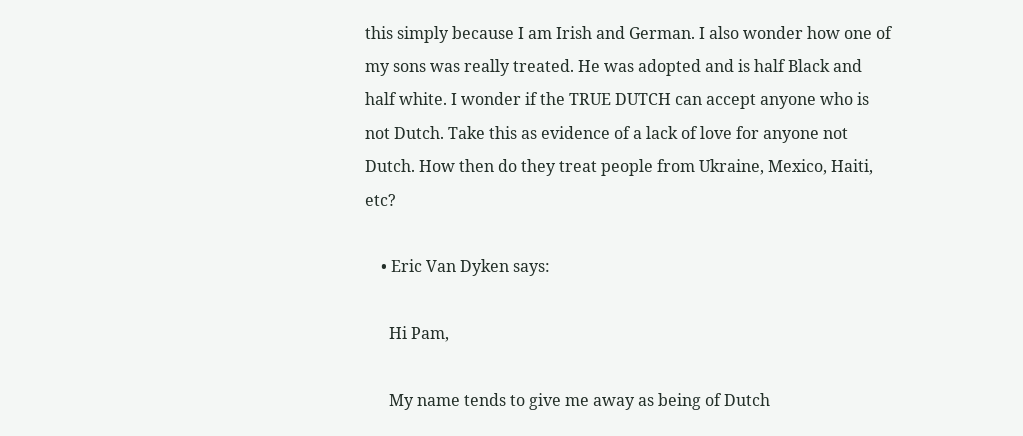this simply because I am Irish and German. I also wonder how one of my sons was really treated. He was adopted and is half Black and half white. I wonder if the TRUE DUTCH can accept anyone who is not Dutch. Take this as evidence of a lack of love for anyone not Dutch. How then do they treat people from Ukraine, Mexico, Haiti, etc?

    • Eric Van Dyken says:

      Hi Pam,

      My name tends to give me away as being of Dutch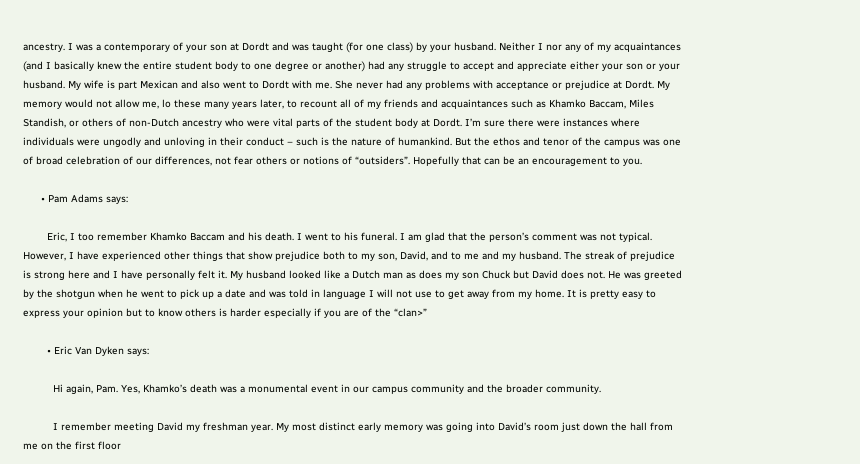ancestry. I was a contemporary of your son at Dordt and was taught (for one class) by your husband. Neither I nor any of my acquaintances (and I basically knew the entire student body to one degree or another) had any struggle to accept and appreciate either your son or your husband. My wife is part Mexican and also went to Dordt with me. She never had any problems with acceptance or prejudice at Dordt. My memory would not allow me, lo these many years later, to recount all of my friends and acquaintances such as Khamko Baccam, Miles Standish, or others of non-Dutch ancestry who were vital parts of the student body at Dordt. I’m sure there were instances where individuals were ungodly and unloving in their conduct – such is the nature of humankind. But the ethos and tenor of the campus was one of broad celebration of our differences, not fear others or notions of “outsiders”. Hopefully that can be an encouragement to you.

      • Pam Adams says:

        Eric, I too remember Khamko Baccam and his death. I went to his funeral. I am glad that the person’s comment was not typical. However, I have experienced other things that show prejudice both to my son, David, and to me and my husband. The streak of prejudice is strong here and I have personally felt it. My husband looked like a Dutch man as does my son Chuck but David does not. He was greeted by the shotgun when he went to pick up a date and was told in language I will not use to get away from my home. It is pretty easy to express your opinion but to know others is harder especially if you are of the “clan>”

        • Eric Van Dyken says:

          Hi again, Pam. Yes, Khamko’s death was a monumental event in our campus community and the broader community.

          I remember meeting David my freshman year. My most distinct early memory was going into David’s room just down the hall from me on the first floor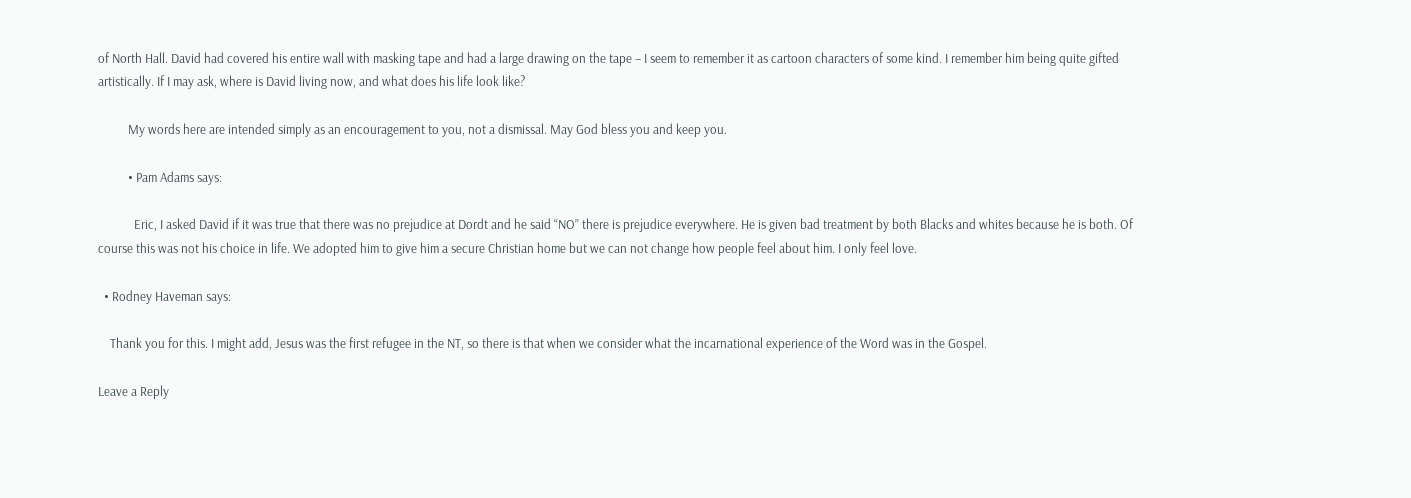of North Hall. David had covered his entire wall with masking tape and had a large drawing on the tape – I seem to remember it as cartoon characters of some kind. I remember him being quite gifted artistically. If I may ask, where is David living now, and what does his life look like?

          My words here are intended simply as an encouragement to you, not a dismissal. May God bless you and keep you.

          • Pam Adams says:

            Eric, I asked David if it was true that there was no prejudice at Dordt and he said “NO” there is prejudice everywhere. He is given bad treatment by both Blacks and whites because he is both. Of course this was not his choice in life. We adopted him to give him a secure Christian home but we can not change how people feel about him. I only feel love.

  • Rodney Haveman says:

    Thank you for this. I might add, Jesus was the first refugee in the NT, so there is that when we consider what the incarnational experience of the Word was in the Gospel.

Leave a Reply